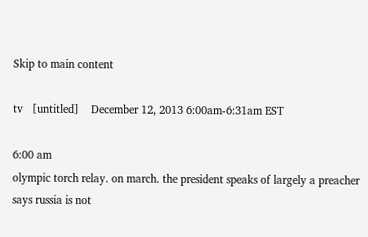Skip to main content

tv   [untitled]    December 12, 2013 6:00am-6:31am EST

6:00 am
olympic torch relay. on march. the president speaks of largely a preacher says russia is not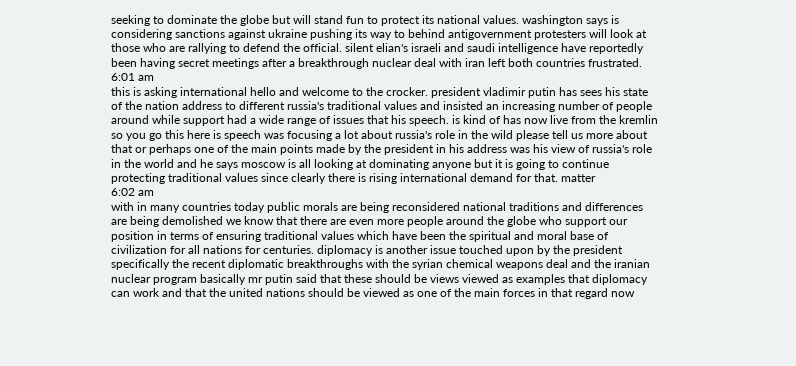seeking to dominate the globe but will stand fun to protect its national values. washington says is considering sanctions against ukraine pushing its way to behind antigovernment protesters will look at those who are rallying to defend the official. silent elian's israeli and saudi intelligence have reportedly been having secret meetings after a breakthrough nuclear deal with iran left both countries frustrated.
6:01 am
this is asking international hello and welcome to the crocker. president vladimir putin has sees his state of the nation address to different russia's traditional values and insisted an increasing number of people around while support had a wide range of issues that his speech. is kind of has now live from the kremlin so you go this here is speech was focusing a lot about russia's role in the wild please tell us more about that or perhaps one of the main points made by the president in his address was his view of russia's role in the world and he says moscow is all looking at dominating anyone but it is going to continue protecting traditional values since clearly there is rising international demand for that. matter
6:02 am
with in many countries today public morals are being reconsidered national traditions and differences are being demolished we know that there are even more people around the globe who support our position in terms of ensuring traditional values which have been the spiritual and moral base of civilization for all nations for centuries. diplomacy is another issue touched upon by the president specifically the recent diplomatic breakthroughs with the syrian chemical weapons deal and the iranian nuclear program basically mr putin said that these should be views viewed as examples that diplomacy can work and that the united nations should be viewed as one of the main forces in that regard now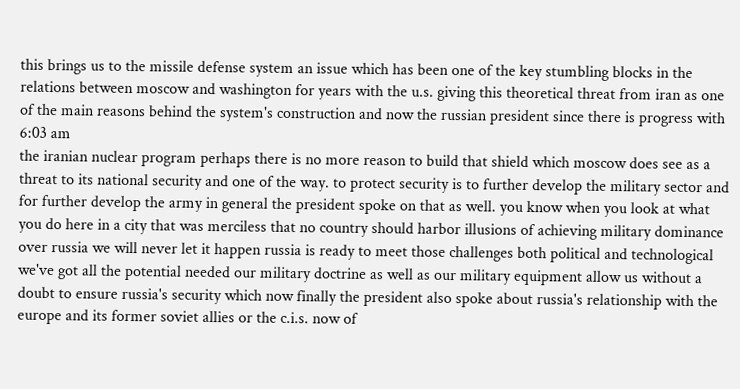this brings us to the missile defense system an issue which has been one of the key stumbling blocks in the relations between moscow and washington for years with the u.s. giving this theoretical threat from iran as one of the main reasons behind the system's construction and now the russian president since there is progress with
6:03 am
the iranian nuclear program perhaps there is no more reason to build that shield which moscow does see as a threat to its national security and one of the way. to protect security is to further develop the military sector and for further develop the army in general the president spoke on that as well. you know when you look at what you do here in a city that was merciless that no country should harbor illusions of achieving military dominance over russia we will never let it happen russia is ready to meet those challenges both political and technological we've got all the potential needed our military doctrine as well as our military equipment allow us without a doubt to ensure russia's security which now finally the president also spoke about russia's relationship with the europe and its former soviet allies or the c.i.s. now of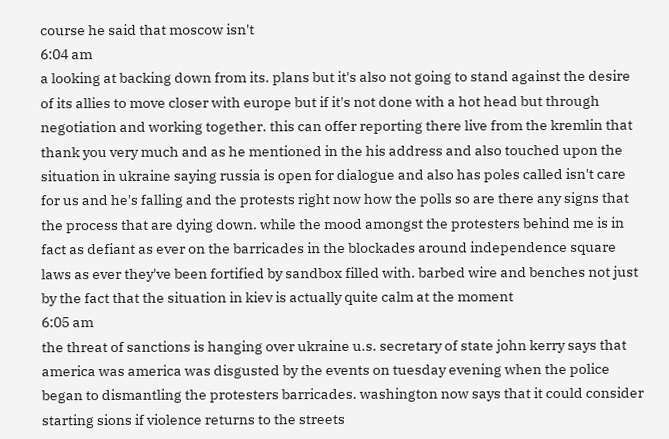course he said that moscow isn't
6:04 am
a looking at backing down from its. plans but it's also not going to stand against the desire of its allies to move closer with europe but if it's not done with a hot head but through negotiation and working together. this can offer reporting there live from the kremlin that thank you very much and as he mentioned in the his address and also touched upon the situation in ukraine saying russia is open for dialogue and also has poles called isn't care for us and he's falling and the protests right now how the polls so are there any signs that the process that are dying down. while the mood amongst the protesters behind me is in fact as defiant as ever on the barricades in the blockades around independence square laws as ever they've been fortified by sandbox filled with. barbed wire and benches not just by the fact that the situation in kiev is actually quite calm at the moment
6:05 am
the threat of sanctions is hanging over ukraine u.s. secretary of state john kerry says that america was america was disgusted by the events on tuesday evening when the police began to dismantling the protesters barricades. washington now says that it could consider starting sions if violence returns to the streets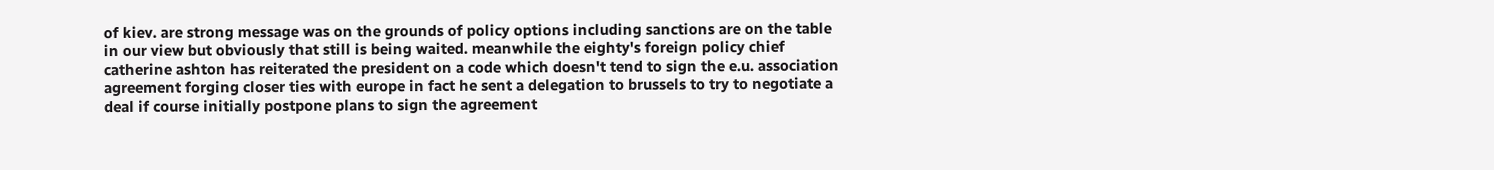of kiev. are strong message was on the grounds of policy options including sanctions are on the table in our view but obviously that still is being waited. meanwhile the eighty's foreign policy chief catherine ashton has reiterated the president on a code which doesn't tend to sign the e.u. association agreement forging closer ties with europe in fact he sent a delegation to brussels to try to negotiate a deal if course initially postpone plans to sign the agreement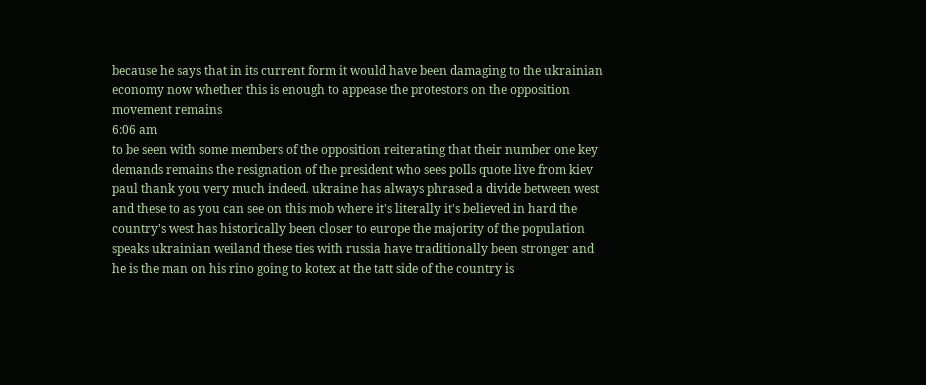because he says that in its current form it would have been damaging to the ukrainian economy now whether this is enough to appease the protestors on the opposition movement remains
6:06 am
to be seen with some members of the opposition reiterating that their number one key demands remains the resignation of the president who sees polls quote live from kiev paul thank you very much indeed. ukraine has always phrased a divide between west and these to as you can see on this mob where it's literally it's believed in hard the country's west has historically been closer to europe the majority of the population speaks ukrainian weiland these ties with russia have traditionally been stronger and he is the man on his rino going to kotex at the tatt side of the country is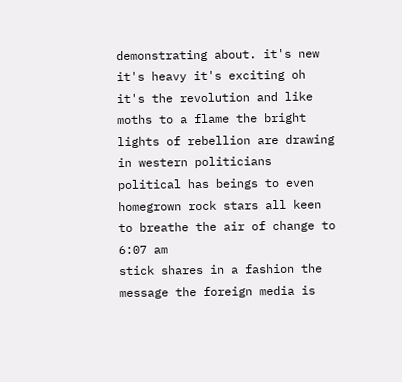demonstrating about. it's new it's heavy it's exciting oh it's the revolution and like moths to a flame the bright lights of rebellion are drawing in western politicians political has beings to even homegrown rock stars all keen to breathe the air of change to
6:07 am
stick shares in a fashion the message the foreign media is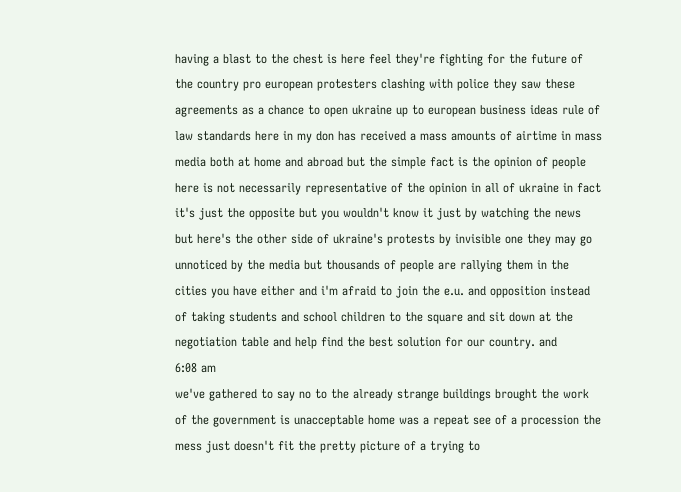having a blast to the chest is here feel they're fighting for the future of the country pro european protesters clashing with police they saw these agreements as a chance to open ukraine up to european business ideas rule of law standards here in my don has received a mass amounts of airtime in mass media both at home and abroad but the simple fact is the opinion of people here is not necessarily representative of the opinion in all of ukraine in fact it's just the opposite but you wouldn't know it just by watching the news but here's the other side of ukraine's protests by invisible one they may go unnoticed by the media but thousands of people are rallying them in the cities you have either and i'm afraid to join the e.u. and opposition instead of taking students and school children to the square and sit down at the negotiation table and help find the best solution for our country. and
6:08 am
we've gathered to say no to the already strange buildings brought the work of the government is unacceptable home was a repeat see of a procession the mess just doesn't fit the pretty picture of a trying to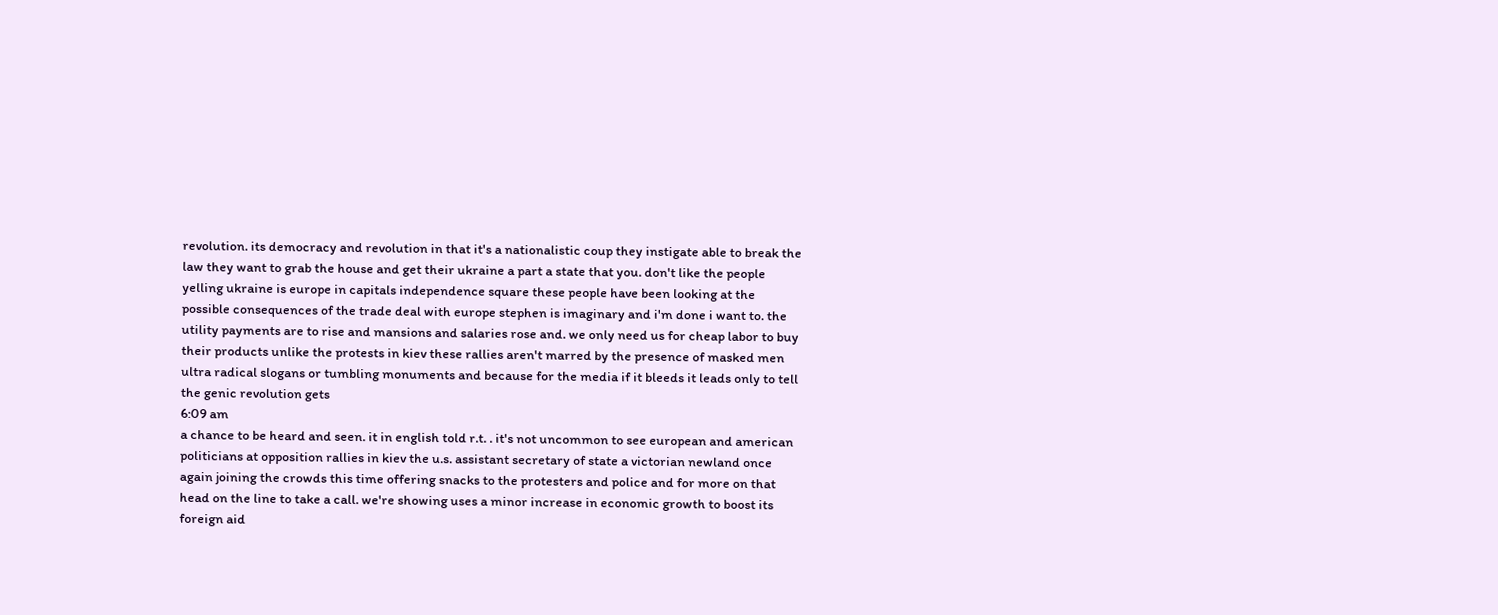revolution. its democracy and revolution in that it's a nationalistic coup they instigate able to break the law they want to grab the house and get their ukraine a part a state that you. don't like the people yelling ukraine is europe in capitals independence square these people have been looking at the possible consequences of the trade deal with europe stephen is imaginary and i'm done i want to. the utility payments are to rise and mansions and salaries rose and. we only need us for cheap labor to buy their products unlike the protests in kiev these rallies aren't marred by the presence of masked men ultra radical slogans or tumbling monuments and because for the media if it bleeds it leads only to tell the genic revolution gets
6:09 am
a chance to be heard and seen. it in english told r.t. . it's not uncommon to see european and american politicians at opposition rallies in kiev the u.s. assistant secretary of state a victorian newland once again joining the crowds this time offering snacks to the protesters and police and for more on that head on the line to take a call. we're showing uses a minor increase in economic growth to boost its foreign aid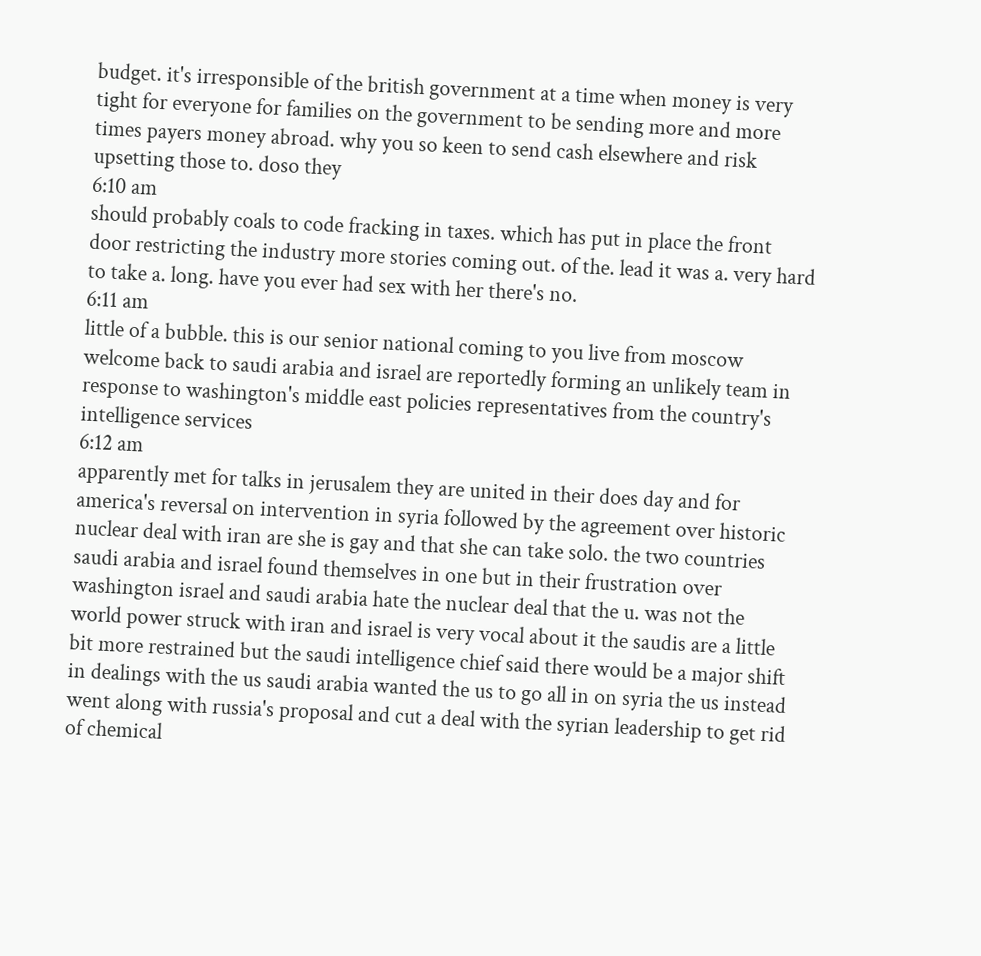budget. it's irresponsible of the british government at a time when money is very tight for everyone for families on the government to be sending more and more times payers money abroad. why you so keen to send cash elsewhere and risk upsetting those to. doso they
6:10 am
should probably coals to code fracking in taxes. which has put in place the front door restricting the industry more stories coming out. of the. lead it was a. very hard to take a. long. have you ever had sex with her there's no.
6:11 am
little of a bubble. this is our senior national coming to you live from moscow welcome back to saudi arabia and israel are reportedly forming an unlikely team in response to washington's middle east policies representatives from the country's intelligence services
6:12 am
apparently met for talks in jerusalem they are united in their does day and for america's reversal on intervention in syria followed by the agreement over historic nuclear deal with iran are she is gay and that she can take solo. the two countries saudi arabia and israel found themselves in one but in their frustration over washington israel and saudi arabia hate the nuclear deal that the u. was not the world power struck with iran and israel is very vocal about it the saudis are a little bit more restrained but the saudi intelligence chief said there would be a major shift in dealings with the us saudi arabia wanted the us to go all in on syria the us instead went along with russia's proposal and cut a deal with the syrian leadership to get rid of chemical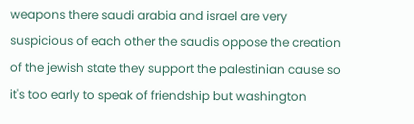weapons there saudi arabia and israel are very suspicious of each other the saudis oppose the creation of the jewish state they support the palestinian cause so it's too early to speak of friendship but washington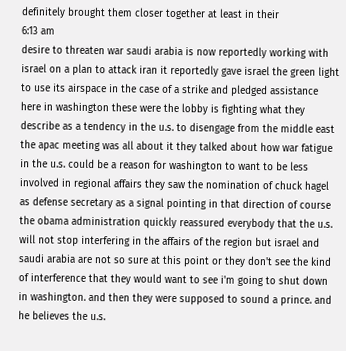definitely brought them closer together at least in their
6:13 am
desire to threaten war saudi arabia is now reportedly working with israel on a plan to attack iran it reportedly gave israel the green light to use its airspace in the case of a strike and pledged assistance here in washington these were the lobby is fighting what they describe as a tendency in the u.s. to disengage from the middle east the apac meeting was all about it they talked about how war fatigue in the u.s. could be a reason for washington to want to be less involved in regional affairs they saw the nomination of chuck hagel as defense secretary as a signal pointing in that direction of course the obama administration quickly reassured everybody that the u.s. will not stop interfering in the affairs of the region but israel and saudi arabia are not so sure at this point or they don't see the kind of interference that they would want to see i'm going to shut down in washington. and then they were supposed to sound a prince. and he believes the u.s.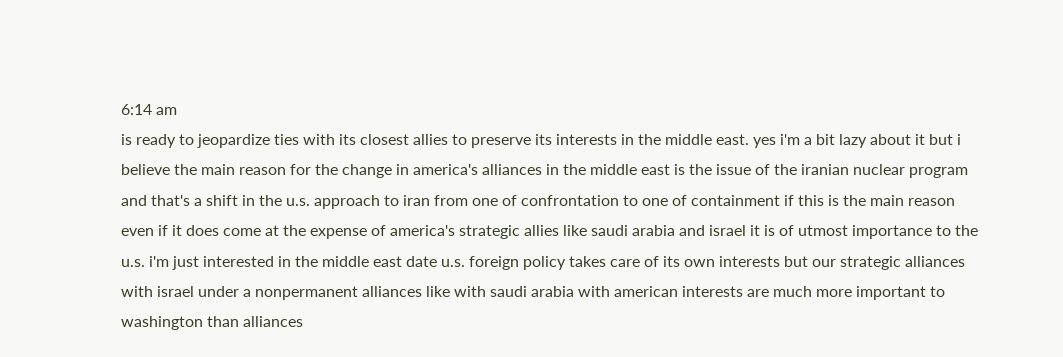6:14 am
is ready to jeopardize ties with its closest allies to preserve its interests in the middle east. yes i'm a bit lazy about it but i believe the main reason for the change in america's alliances in the middle east is the issue of the iranian nuclear program and that's a shift in the u.s. approach to iran from one of confrontation to one of containment if this is the main reason even if it does come at the expense of america's strategic allies like saudi arabia and israel it is of utmost importance to the u.s. i'm just interested in the middle east date u.s. foreign policy takes care of its own interests but our strategic alliances with israel under a nonpermanent alliances like with saudi arabia with american interests are much more important to washington than alliances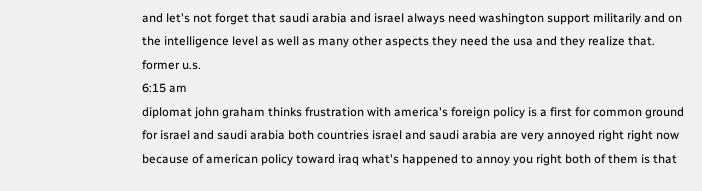and let's not forget that saudi arabia and israel always need washington support militarily and on the intelligence level as well as many other aspects they need the usa and they realize that. former u.s.
6:15 am
diplomat john graham thinks frustration with america's foreign policy is a first for common ground for israel and saudi arabia both countries israel and saudi arabia are very annoyed right right now because of american policy toward iraq what's happened to annoy you right both of them is that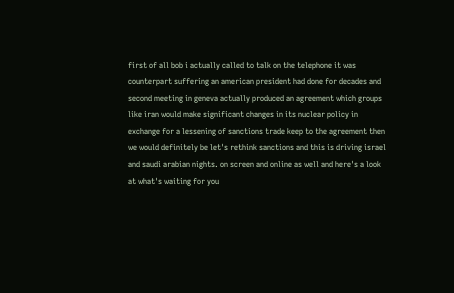first of all bob i actually called to talk on the telephone it was counterpart suffering an american president had done for decades and second meeting in geneva actually produced an agreement which groups like iran would make significant changes in its nuclear policy in exchange for a lessening of sanctions trade keep to the agreement then we would definitely be let's rethink sanctions and this is driving israel and saudi arabian nights. on screen and online as well and here's a look at what's waiting for you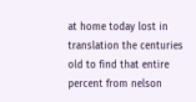at home today lost in translation the centuries old to find that entire percent from nelson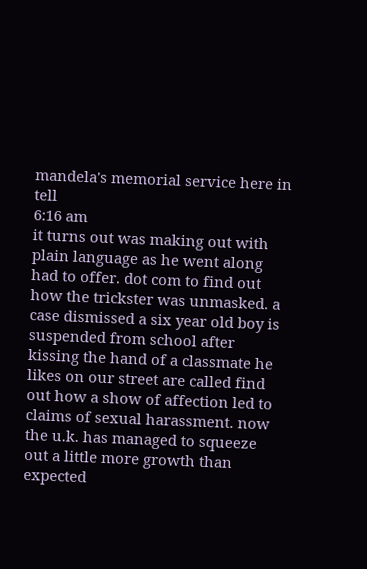mandela's memorial service here in tell
6:16 am
it turns out was making out with plain language as he went along had to offer. dot com to find out how the trickster was unmasked. a case dismissed a six year old boy is suspended from school after kissing the hand of a classmate he likes on our street are called find out how a show of affection led to claims of sexual harassment. now the u.k. has managed to squeeze out a little more growth than expected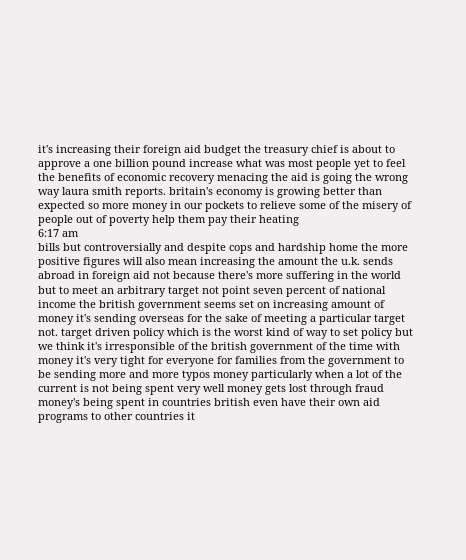it's increasing their foreign aid budget the treasury chief is about to approve a one billion pound increase what was most people yet to feel the benefits of economic recovery menacing the aid is going the wrong way laura smith reports. britain's economy is growing better than expected so more money in our pockets to relieve some of the misery of people out of poverty help them pay their heating
6:17 am
bills but controversially and despite cops and hardship home the more positive figures will also mean increasing the amount the u.k. sends abroad in foreign aid not because there's more suffering in the world but to meet an arbitrary target not point seven percent of national income the british government seems set on increasing amount of money it's sending overseas for the sake of meeting a particular target not. target driven policy which is the worst kind of way to set policy but we think it's irresponsible of the british government of the time with money it's very tight for everyone for families from the government to be sending more and more typos money particularly when a lot of the current is not being spent very well money gets lost through fraud money's being spent in countries british even have their own aid programs to other countries it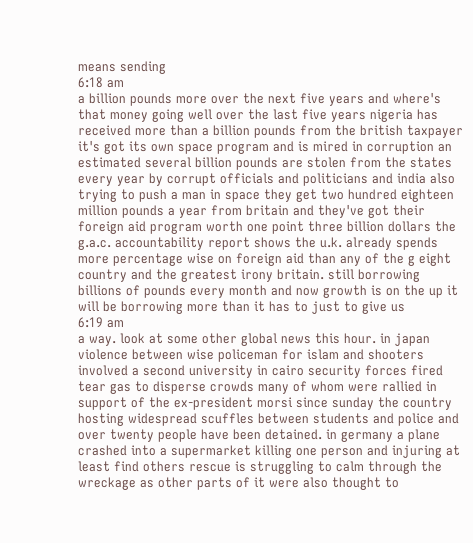means sending
6:18 am
a billion pounds more over the next five years and where's that money going well over the last five years nigeria has received more than a billion pounds from the british taxpayer it's got its own space program and is mired in corruption an estimated several billion pounds are stolen from the states every year by corrupt officials and politicians and india also trying to push a man in space they get two hundred eighteen million pounds a year from britain and they've got their foreign aid program worth one point three billion dollars the g.a.c. accountability report shows the u.k. already spends more percentage wise on foreign aid than any of the g eight country and the greatest irony britain. still borrowing billions of pounds every month and now growth is on the up it will be borrowing more than it has to just to give us
6:19 am
a way. look at some other global news this hour. in japan violence between wise policeman for islam and shooters involved a second university in cairo security forces fired tear gas to disperse crowds many of whom were rallied in support of the ex-president morsi since sunday the country hosting widespread scuffles between students and police and over twenty people have been detained. in germany a plane crashed into a supermarket killing one person and injuring at least find others rescue is struggling to calm through the wreckage as other parts of it were also thought to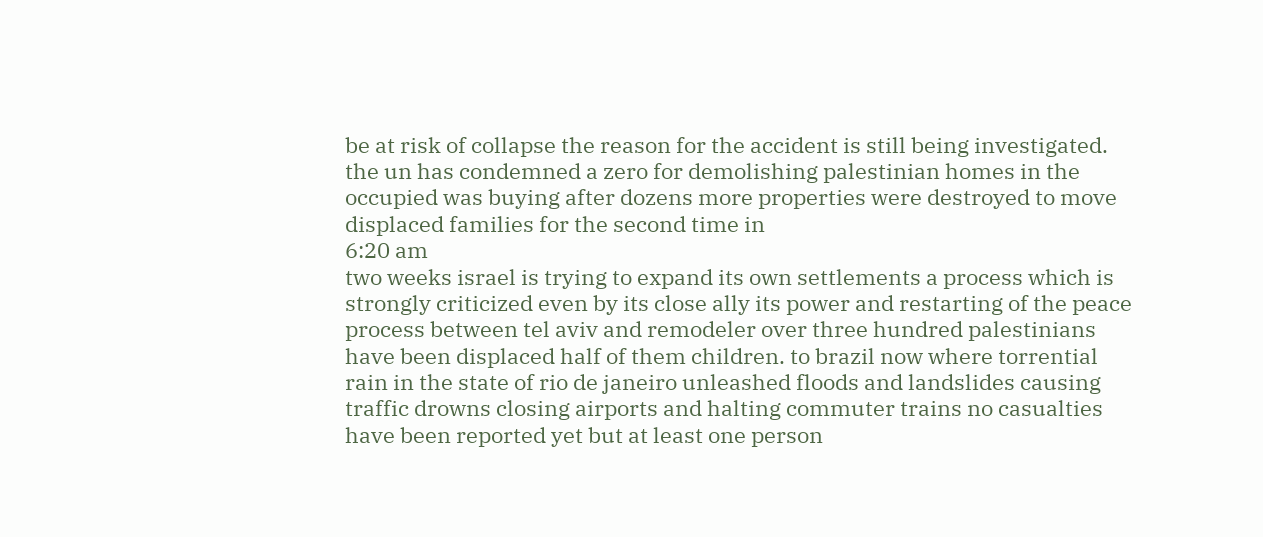be at risk of collapse the reason for the accident is still being investigated. the un has condemned a zero for demolishing palestinian homes in the occupied was buying after dozens more properties were destroyed to move displaced families for the second time in
6:20 am
two weeks israel is trying to expand its own settlements a process which is strongly criticized even by its close ally its power and restarting of the peace process between tel aviv and remodeler over three hundred palestinians have been displaced half of them children. to brazil now where torrential rain in the state of rio de janeiro unleashed floods and landslides causing traffic drowns closing airports and halting commuter trains no casualties have been reported yet but at least one person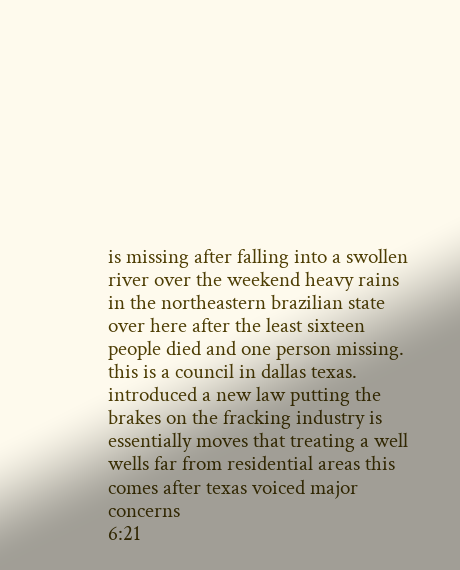is missing after falling into a swollen river over the weekend heavy rains in the northeastern brazilian state over here after the least sixteen people died and one person missing. this is a council in dallas texas. introduced a new law putting the brakes on the fracking industry is essentially moves that treating a well wells far from residential areas this comes after texas voiced major concerns
6:21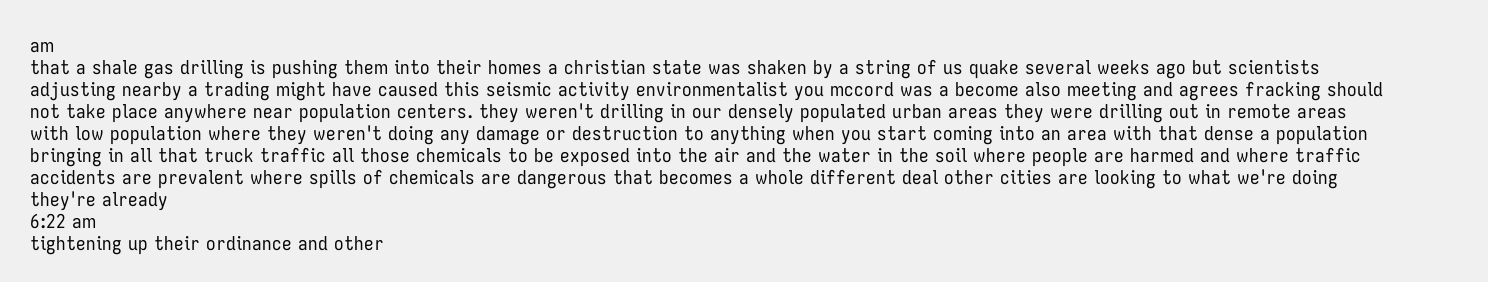am
that a shale gas drilling is pushing them into their homes a christian state was shaken by a string of us quake several weeks ago but scientists adjusting nearby a trading might have caused this seismic activity environmentalist you mccord was a become also meeting and agrees fracking should not take place anywhere near population centers. they weren't drilling in our densely populated urban areas they were drilling out in remote areas with low population where they weren't doing any damage or destruction to anything when you start coming into an area with that dense a population bringing in all that truck traffic all those chemicals to be exposed into the air and the water in the soil where people are harmed and where traffic accidents are prevalent where spills of chemicals are dangerous that becomes a whole different deal other cities are looking to what we're doing they're already
6:22 am
tightening up their ordinance and other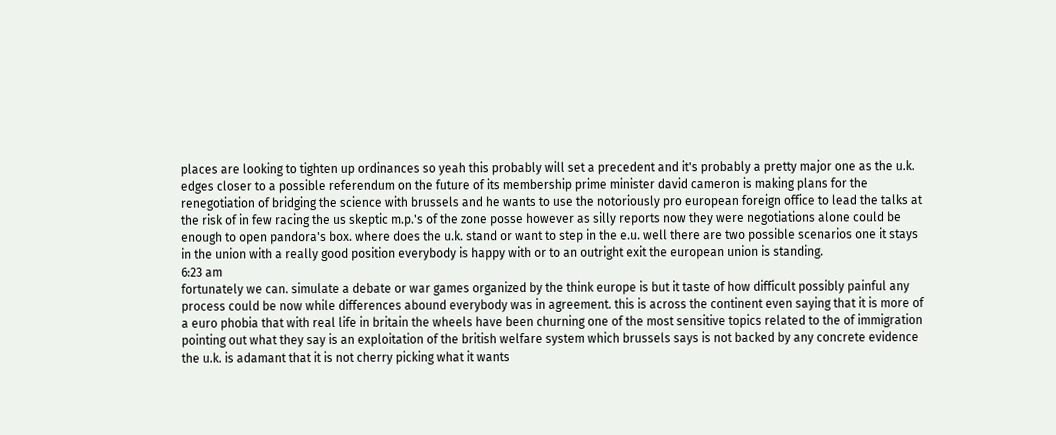places are looking to tighten up ordinances so yeah this probably will set a precedent and it's probably a pretty major one as the u.k. edges closer to a possible referendum on the future of its membership prime minister david cameron is making plans for the renegotiation of bridging the science with brussels and he wants to use the notoriously pro european foreign office to lead the talks at the risk of in few racing the us skeptic m.p.'s of the zone posse however as silly reports now they were negotiations alone could be enough to open pandora's box. where does the u.k. stand or want to step in the e.u. well there are two possible scenarios one it stays in the union with a really good position everybody is happy with or to an outright exit the european union is standing.
6:23 am
fortunately we can. simulate a debate or war games organized by the think europe is but it taste of how difficult possibly painful any process could be now while differences abound everybody was in agreement. this is across the continent even saying that it is more of a euro phobia that with real life in britain the wheels have been churning one of the most sensitive topics related to the of immigration pointing out what they say is an exploitation of the british welfare system which brussels says is not backed by any concrete evidence the u.k. is adamant that it is not cherry picking what it wants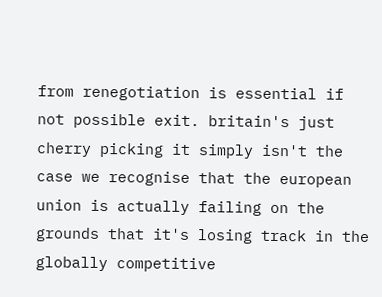from renegotiation is essential if not possible exit. britain's just cherry picking it simply isn't the case we recognise that the european union is actually failing on the grounds that it's losing track in the globally competitive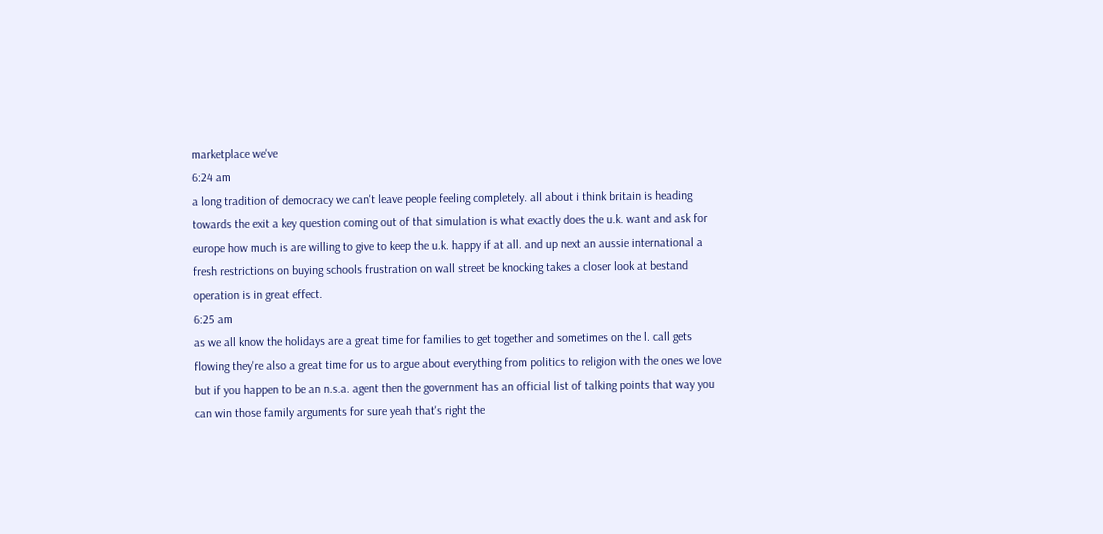marketplace we've
6:24 am
a long tradition of democracy we can't leave people feeling completely. all about i think britain is heading towards the exit a key question coming out of that simulation is what exactly does the u.k. want and ask for europe how much is are willing to give to keep the u.k. happy if at all. and up next an aussie international a fresh restrictions on buying schools frustration on wall street be knocking takes a closer look at bestand operation is in great effect.
6:25 am
as we all know the holidays are a great time for families to get together and sometimes on the l. call gets flowing they're also a great time for us to argue about everything from politics to religion with the ones we love but if you happen to be an n.s.a. agent then the government has an official list of talking points that way you can win those family arguments for sure yeah that's right the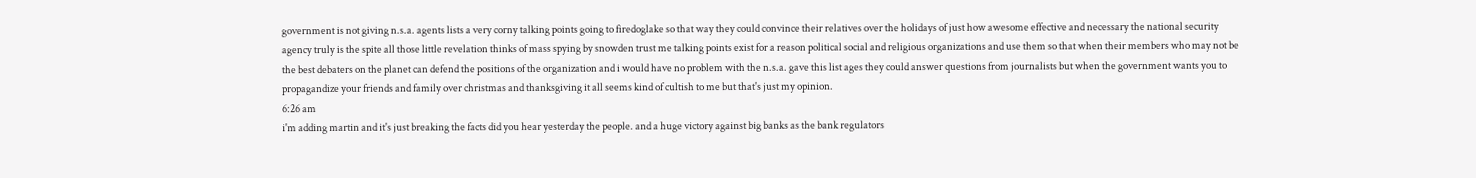government is not giving n.s.a. agents lists a very corny talking points going to firedoglake so that way they could convince their relatives over the holidays of just how awesome effective and necessary the national security agency truly is the spite all those little revelation thinks of mass spying by snowden trust me talking points exist for a reason political social and religious organizations and use them so that when their members who may not be the best debaters on the planet can defend the positions of the organization and i would have no problem with the n.s.a. gave this list ages they could answer questions from journalists but when the government wants you to propagandize your friends and family over christmas and thanksgiving it all seems kind of cultish to me but that's just my opinion.
6:26 am
i'm adding martin and it's just breaking the facts did you hear yesterday the people. and a huge victory against big banks as the bank regulators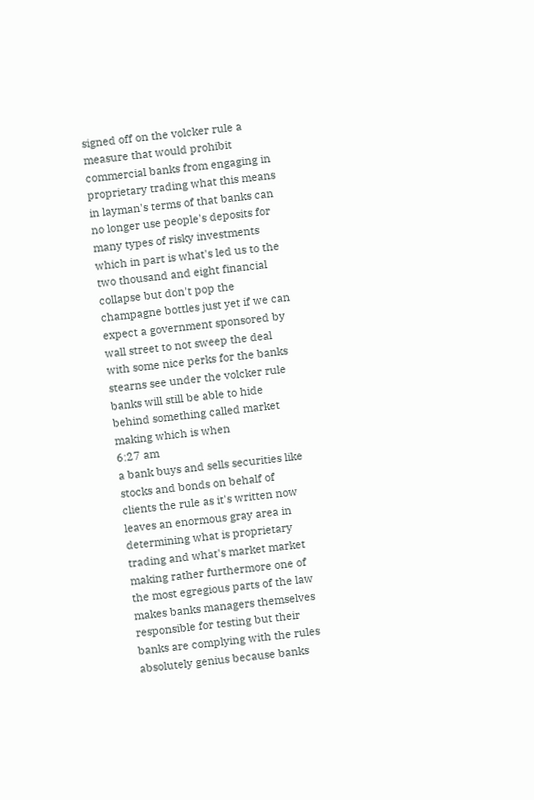signed off on the volcker rule a measure that would prohibit commercial banks from engaging in proprietary trading what this means in layman's terms of that banks can no longer use people's deposits for many types of risky investments which in part is what's led us to the two thousand and eight financial collapse but don't pop the champagne bottles just yet if we can expect a government sponsored by wall street to not sweep the deal with some nice perks for the banks stearns see under the volcker rule banks will still be able to hide behind something called market making which is when
6:27 am
a bank buys and sells securities like stocks and bonds on behalf of clients the rule as it's written now leaves an enormous gray area in determining what is proprietary trading and what's market market making rather furthermore one of the most egregious parts of the law makes banks managers themselves responsible for testing but their banks are complying with the rules absolutely genius because banks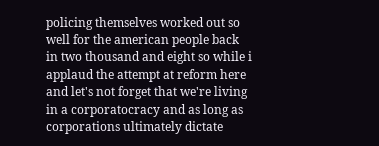policing themselves worked out so well for the american people back in two thousand and eight so while i applaud the attempt at reform here and let's not forget that we're living in a corporatocracy and as long as corporations ultimately dictate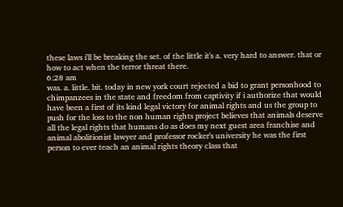these laws i'll be breaking the set. of the little it's a. very hard to answer. that or how to act when the terror threat there.
6:28 am
was. a. little. bit. today in new york court rejected a bid to grant personhood to chimpanzees in the state and freedom from captivity if i authorize that would have been a first of its kind legal victory for animal rights and us the group to push for the loss to the non human rights project believes that animals deserve all the legal rights that humans do as does my next guest area franchise and animal abolitionist lawyer and professor rocker's university he was the first person to ever teach an animal rights theory class that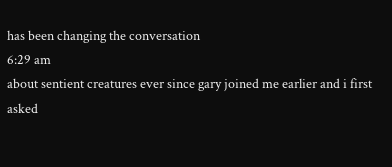has been changing the conversation
6:29 am
about sentient creatures ever since gary joined me earlier and i first asked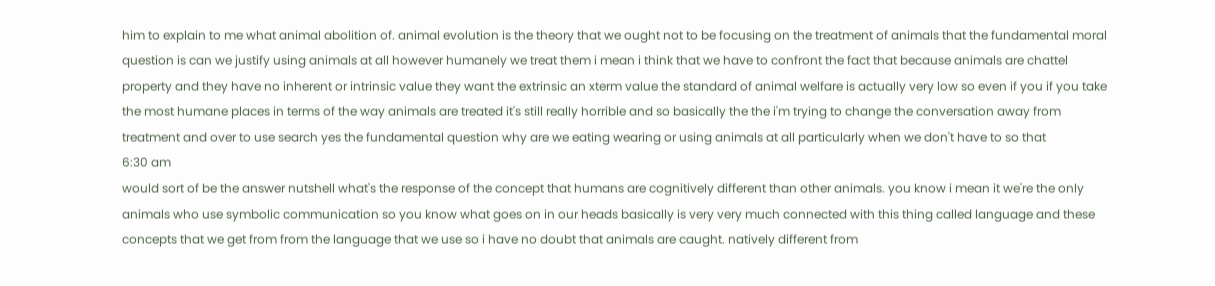him to explain to me what animal abolition of. animal evolution is the theory that we ought not to be focusing on the treatment of animals that the fundamental moral question is can we justify using animals at all however humanely we treat them i mean i think that we have to confront the fact that because animals are chattel property and they have no inherent or intrinsic value they want the extrinsic an xterm value the standard of animal welfare is actually very low so even if you if you take the most humane places in terms of the way animals are treated it's still really horrible and so basically the the i'm trying to change the conversation away from treatment and over to use search yes the fundamental question why are we eating wearing or using animals at all particularly when we don't have to so that
6:30 am
would sort of be the answer nutshell what's the response of the concept that humans are cognitively different than other animals. you know i mean it we're the only animals who use symbolic communication so you know what goes on in our heads basically is very very much connected with this thing called language and these concepts that we get from from the language that we use so i have no doubt that animals are caught. natively different from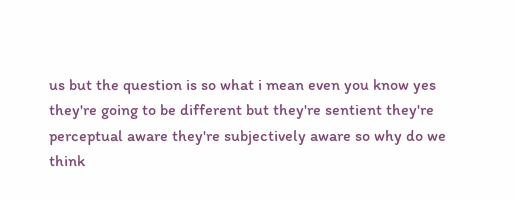us but the question is so what i mean even you know yes they're going to be different but they're sentient they're perceptual aware they're subjectively aware so why do we think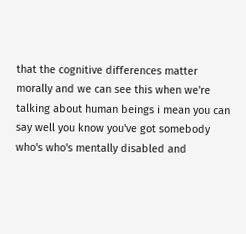that the cognitive differences matter morally and we can see this when we're talking about human beings i mean you can say well you know you've got somebody who's who's mentally disabled and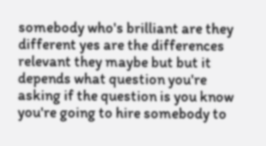somebody who's brilliant are they different yes are the differences relevant they maybe but but it depends what question you're asking if the question is you know you're going to hire somebody to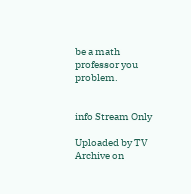be a math professor you problem.


info Stream Only

Uploaded by TV Archive on